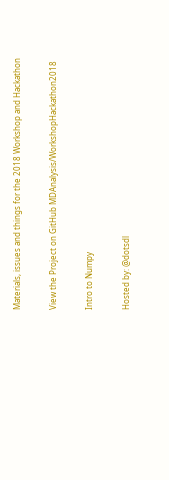Materials, issues and things for the 2018 Workshop and Hackathon

View the Project on GitHub MDAnalysis/WorkshopHackathon2018

Intro to Numpy

Hosted by: @dotsdl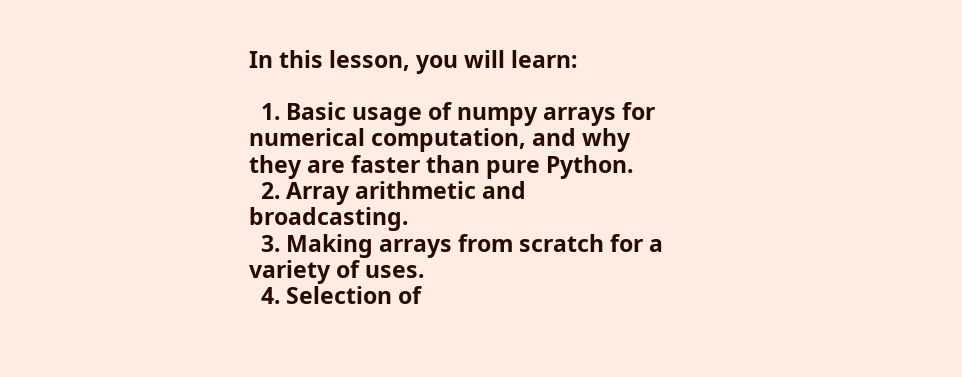In this lesson, you will learn:

  1. Basic usage of numpy arrays for numerical computation, and why they are faster than pure Python.
  2. Array arithmetic and broadcasting.
  3. Making arrays from scratch for a variety of uses.
  4. Selection of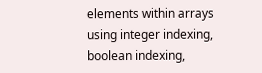elements within arrays using integer indexing, boolean indexing,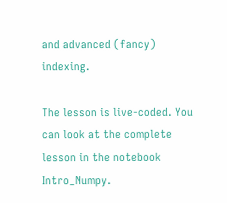and advanced (fancy) indexing.

The lesson is live-coded. You can look at the complete lesson in the notebook Intro_Numpy.